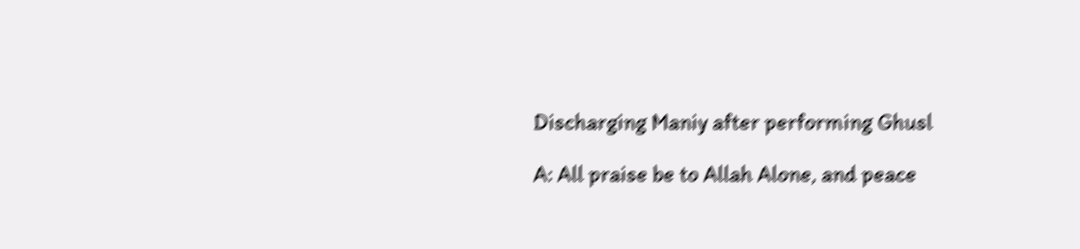Discharging Maniy after performing Ghusl

A: All praise be to Allah Alone, and peace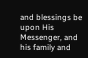and blessings be upon His Messenger, and his family and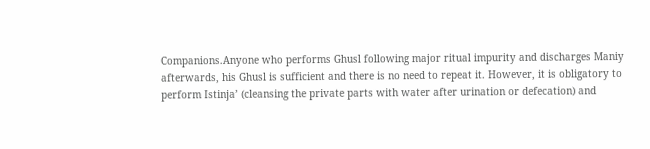Companions.Anyone who performs Ghusl following major ritual impurity and discharges Maniy afterwards, his Ghusl is sufficient and there is no need to repeat it. However, it is obligatory to perform Istinja’ (cleansing the private parts with water after urination or defecation) and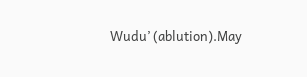Wudu’ (ablution).May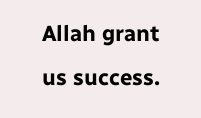Allah grant us success.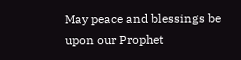May peace and blessings be upon our Prophet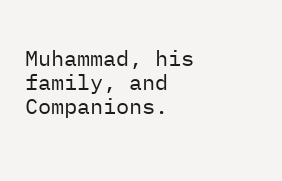Muhammad, his family, and Companions.